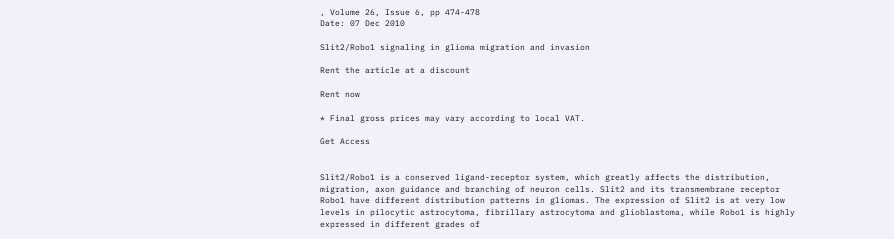, Volume 26, Issue 6, pp 474-478
Date: 07 Dec 2010

Slit2/Robo1 signaling in glioma migration and invasion

Rent the article at a discount

Rent now

* Final gross prices may vary according to local VAT.

Get Access


Slit2/Robo1 is a conserved ligand-receptor system, which greatly affects the distribution, migration, axon guidance and branching of neuron cells. Slit2 and its transmembrane receptor Robo1 have different distribution patterns in gliomas. The expression of Slit2 is at very low levels in pilocytic astrocytoma, fibrillary astrocytoma and glioblastoma, while Robo1 is highly expressed in different grades of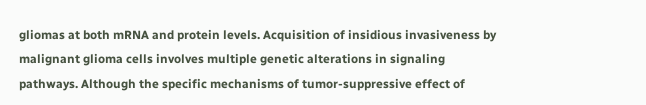gliomas at both mRNA and protein levels. Acquisition of insidious invasiveness by malignant glioma cells involves multiple genetic alterations in signaling pathways. Although the specific mechanisms of tumor-suppressive effect of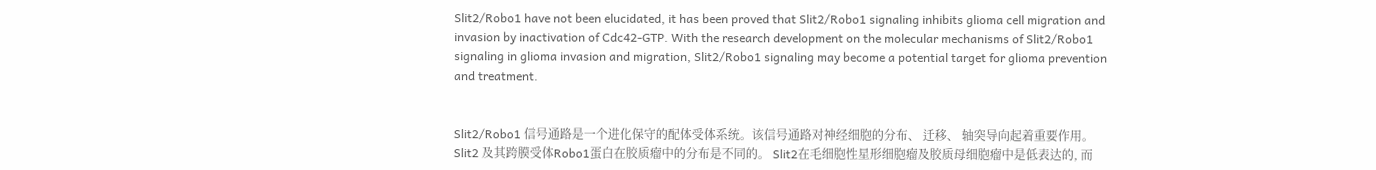Slit2/Robo1 have not been elucidated, it has been proved that Slit2/Robo1 signaling inhibits glioma cell migration and invasion by inactivation of Cdc42-GTP. With the research development on the molecular mechanisms of Slit2/Robo1 signaling in glioma invasion and migration, Slit2/Robo1 signaling may become a potential target for glioma prevention and treatment.


Slit2/Robo1 信号通路是一个进化保守的配体受体系统。该信号通路对神经细胞的分布、 迁移、 轴突导向起着重要作用。 Slit2 及其跨膜受体Robo1蛋白在胶质瘤中的分布是不同的。 Slit2在毛细胞性星形细胞瘤及胶质母细胞瘤中是低表达的, 而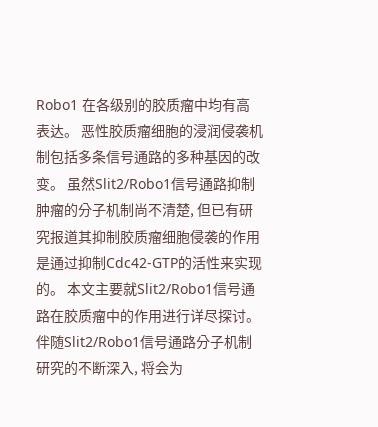Robo1 在各级别的胶质瘤中均有高表达。 恶性胶质瘤细胞的浸润侵袭机制包括多条信号通路的多种基因的改变。 虽然Slit2/Robo1信号通路抑制肿瘤的分子机制尚不清楚, 但已有研究报道其抑制胶质瘤细胞侵袭的作用是通过抑制Cdc42-GTP的活性来实现的。 本文主要就Slit2/Robo1信号通路在胶质瘤中的作用进行详尽探讨。 伴随Slit2/Robo1信号通路分子机制研究的不断深入, 将会为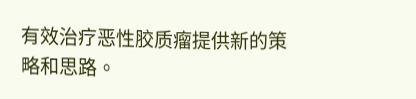有效治疗恶性胶质瘤提供新的策略和思路。